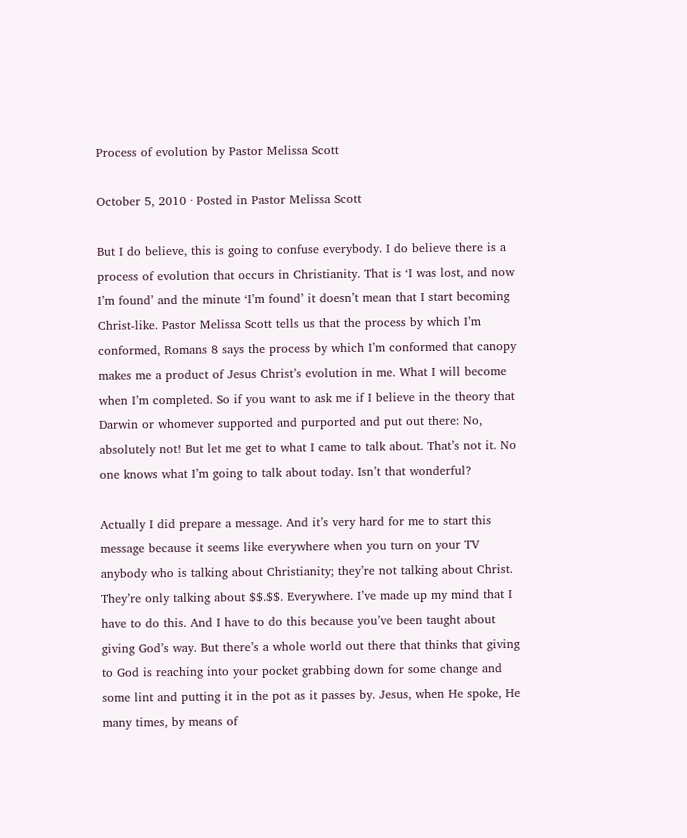Process of evolution by Pastor Melissa Scott

October 5, 2010 · Posted in Pastor Melissa Scott

But I do believe, this is going to confuse everybody. I do believe there is a process of evolution that occurs in Christianity. That is ‘I was lost, and now I’m found’ and the minute ‘I’m found’ it doesn’t mean that I start becoming Christ-like. Pastor Melissa Scott tells us that the process by which I’m conformed, Romans 8 says the process by which I’m conformed that canopy makes me a product of Jesus Christ’s evolution in me. What I will become when I’m completed. So if you want to ask me if I believe in the theory that Darwin or whomever supported and purported and put out there: No, absolutely not! But let me get to what I came to talk about. That’s not it. No one knows what I’m going to talk about today. Isn’t that wonderful?

Actually I did prepare a message. And it’s very hard for me to start this message because it seems like everywhere when you turn on your TV anybody who is talking about Christianity; they’re not talking about Christ. They’re only talking about $$.$$. Everywhere. I’ve made up my mind that I have to do this. And I have to do this because you’ve been taught about giving God’s way. But there’s a whole world out there that thinks that giving to God is reaching into your pocket grabbing down for some change and some lint and putting it in the pot as it passes by. Jesus, when He spoke, He many times, by means of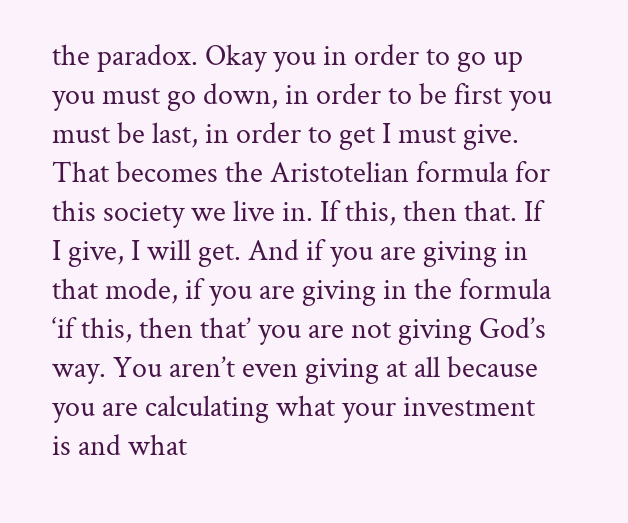the paradox. Okay you in order to go up you must go down, in order to be first you must be last, in order to get I must give. That becomes the Aristotelian formula for this society we live in. If this, then that. If I give, I will get. And if you are giving in that mode, if you are giving in the formula ‘if this, then that’ you are not giving God’s way. You aren’t even giving at all because you are calculating what your investment is and what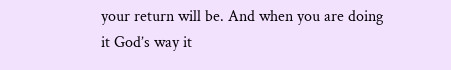your return will be. And when you are doing it God’s way it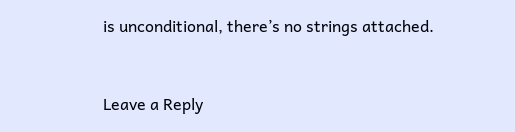is unconditional, there’s no strings attached.


Leave a Reply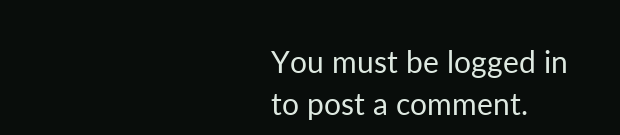You must be logged in to post a comment.